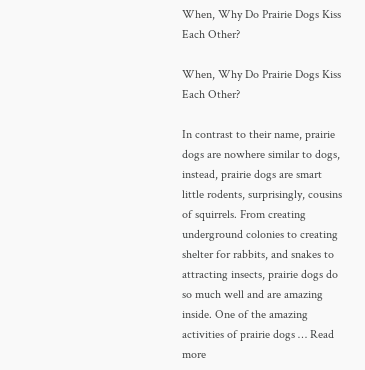When, Why Do Prairie Dogs Kiss Each Other?

When, Why Do Prairie Dogs Kiss Each Other?

In contrast to their name, prairie dogs are nowhere similar to dogs, instead, prairie dogs are smart little rodents, surprisingly, cousins of squirrels. From creating underground colonies to creating shelter for rabbits, and snakes to attracting insects, prairie dogs do so much well and are amazing inside. One of the amazing activities of prairie dogs … Read more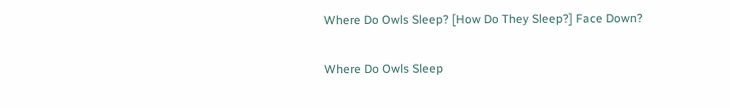Where Do Owls Sleep? [How Do They Sleep?] Face Down?

Where Do Owls Sleep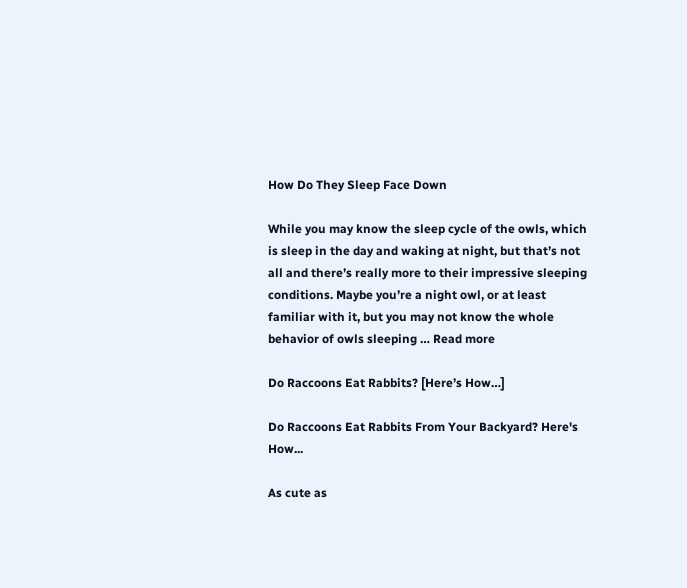How Do They Sleep Face Down

While you may know the sleep cycle of the owls, which is sleep in the day and waking at night, but that’s not all and there’s really more to their impressive sleeping conditions. Maybe you’re a night owl, or at least familiar with it, but you may not know the whole behavior of owls sleeping … Read more

Do Raccoons Eat Rabbits? [Here’s How…]

Do Raccoons Eat Rabbits From Your Backyard? Here's How...

As cute as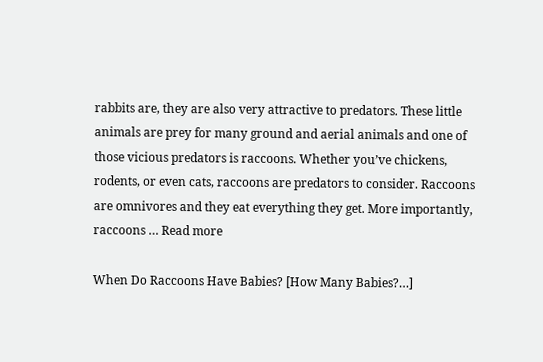rabbits are, they are also very attractive to predators. These little animals are prey for many ground and aerial animals and one of those vicious predators is raccoons. Whether you’ve chickens, rodents, or even cats, raccoons are predators to consider. Raccoons are omnivores and they eat everything they get. More importantly, raccoons … Read more

When Do Raccoons Have Babies? [How Many Babies?…]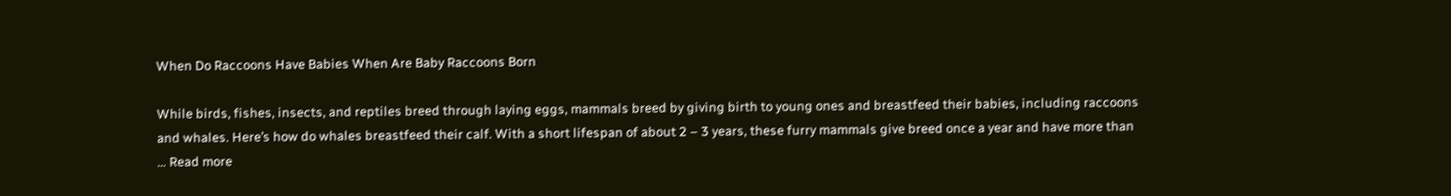When Do Raccoons Have Babies When Are Baby Raccoons Born

While birds, fishes, insects, and reptiles breed through laying eggs, mammals breed by giving birth to young ones and breastfeed their babies, including raccoons and whales. Here’s how do whales breastfeed their calf. With a short lifespan of about 2 – 3 years, these furry mammals give breed once a year and have more than … Read more